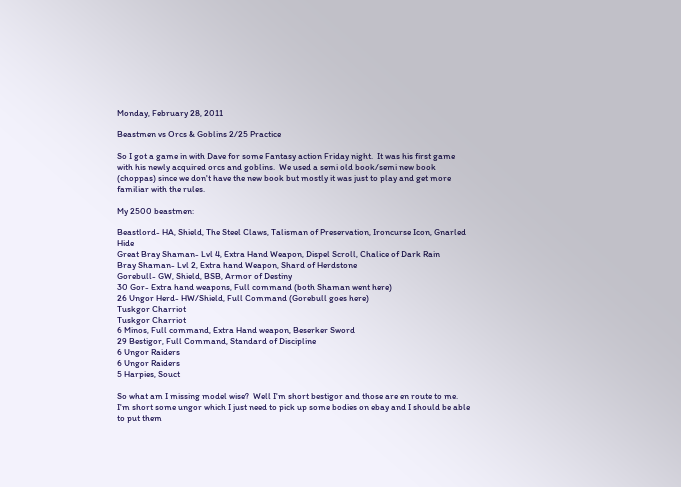Monday, February 28, 2011

Beastmen vs Orcs & Goblins 2/25 Practice

So I got a game in with Dave for some Fantasy action Friday night.  It was his first game with his newly acquired orcs and goblins.  We used a semi old book/semi new book (choppas) since we don't have the new book but mostly it was just to play and get more familiar with the rules.

My 2500 beastmen:

Beastlord- HA, Shield, The Steel Claws, Talisman of Preservation, Ironcurse Icon, Gnarled Hide
Great Bray Shaman- Lvl 4, Extra Hand Weapon, Dispel Scroll, Chalice of Dark Rain
Bray Shaman- Lvl 2, Extra hand Weapon, Shard of Herdstone
Gorebull- GW, Shield, BSB, Armor of Destiny
30 Gor- Extra hand weapons, Full command (both Shaman went here)
26 Ungor Herd- HW/Shield, Full Command (Gorebull goes here)
Tuskgor Charriot
Tuskgor Charriot
6 Minos, Full command, Extra Hand weapon, Beserker Sword
29 Bestigor, Full Command, Standard of Discipline
6 Ungor Raiders
6 Ungor Raiders
5 Harpies, Souct

So what am I missing model wise?  Well I'm short bestigor and those are en route to me.  I'm short some ungor which I just need to pick up some bodies on ebay and I should be able to put them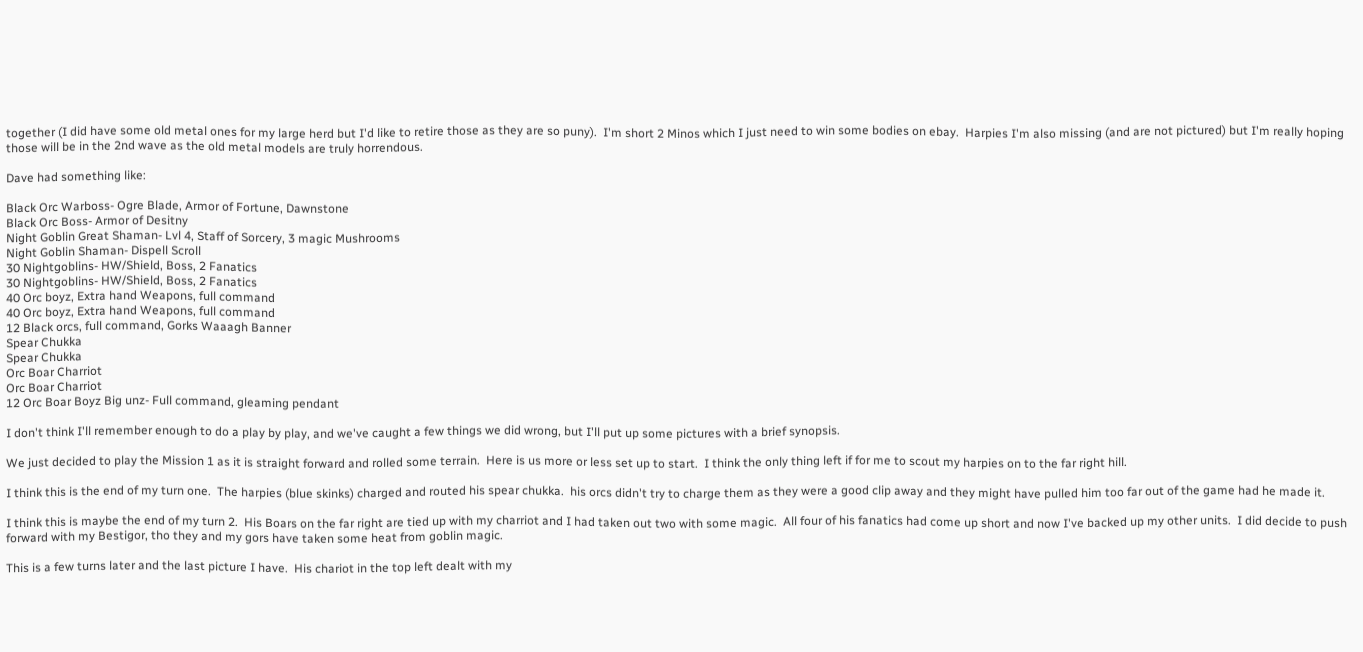together (I did have some old metal ones for my large herd but I'd like to retire those as they are so puny).  I'm short 2 Minos which I just need to win some bodies on ebay.  Harpies I'm also missing (and are not pictured) but I'm really hoping those will be in the 2nd wave as the old metal models are truly horrendous.

Dave had something like:

Black Orc Warboss- Ogre Blade, Armor of Fortune, Dawnstone
Black Orc Boss- Armor of Desitny
Night Goblin Great Shaman- Lvl 4, Staff of Sorcery, 3 magic Mushrooms
Night Goblin Shaman- Dispell Scroll
30 Nightgoblins- HW/Shield, Boss, 2 Fanatics
30 Nightgoblins- HW/Shield, Boss, 2 Fanatics
40 Orc boyz, Extra hand Weapons, full command
40 Orc boyz, Extra hand Weapons, full command
12 Black orcs, full command, Gorks Waaagh Banner
Spear Chukka
Spear Chukka
Orc Boar Charriot
Orc Boar Charriot
12 Orc Boar Boyz Big unz- Full command, gleaming pendant

I don't think I'll remember enough to do a play by play, and we've caught a few things we did wrong, but I'll put up some pictures with a brief synopsis.

We just decided to play the Mission 1 as it is straight forward and rolled some terrain.  Here is us more or less set up to start.  I think the only thing left if for me to scout my harpies on to the far right hill.

I think this is the end of my turn one.  The harpies (blue skinks) charged and routed his spear chukka.  his orcs didn't try to charge them as they were a good clip away and they might have pulled him too far out of the game had he made it.

I think this is maybe the end of my turn 2.  His Boars on the far right are tied up with my charriot and I had taken out two with some magic.  All four of his fanatics had come up short and now I've backed up my other units.  I did decide to push forward with my Bestigor, tho they and my gors have taken some heat from goblin magic.

This is a few turns later and the last picture I have.  His chariot in the top left dealt with my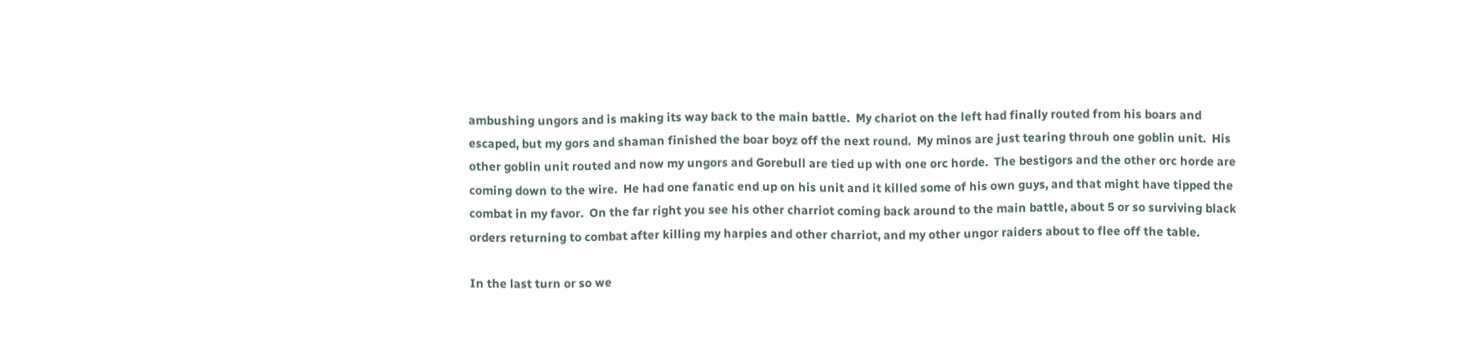ambushing ungors and is making its way back to the main battle.  My chariot on the left had finally routed from his boars and escaped, but my gors and shaman finished the boar boyz off the next round.  My minos are just tearing throuh one goblin unit.  His other goblin unit routed and now my ungors and Gorebull are tied up with one orc horde.  The bestigors and the other orc horde are coming down to the wire.  He had one fanatic end up on his unit and it killed some of his own guys, and that might have tipped the combat in my favor.  On the far right you see his other charriot coming back around to the main battle, about 5 or so surviving black orders returning to combat after killing my harpies and other charriot, and my other ungor raiders about to flee off the table.

In the last turn or so we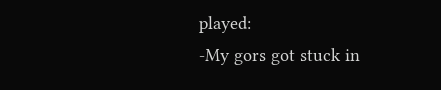played:
-My gors got stuck in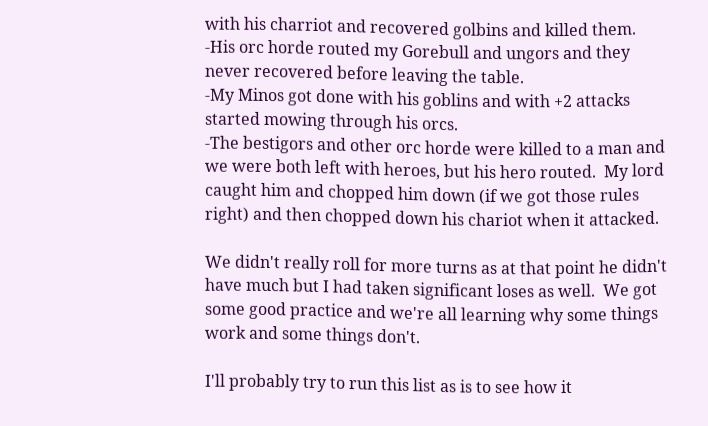with his charriot and recovered golbins and killed them.
-His orc horde routed my Gorebull and ungors and they never recovered before leaving the table.
-My Minos got done with his goblins and with +2 attacks started mowing through his orcs.
-The bestigors and other orc horde were killed to a man and we were both left with heroes, but his hero routed.  My lord caught him and chopped him down (if we got those rules right) and then chopped down his chariot when it attacked.

We didn't really roll for more turns as at that point he didn't have much but I had taken significant loses as well.  We got some good practice and we're all learning why some things work and some things don't.

I'll probably try to run this list as is to see how it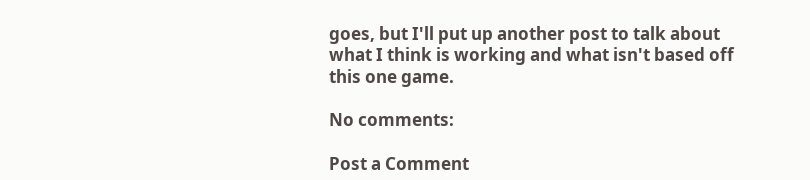goes, but I'll put up another post to talk about what I think is working and what isn't based off this one game.

No comments:

Post a Comment